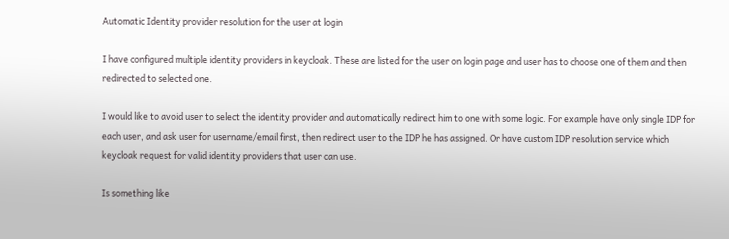Automatic Identity provider resolution for the user at login

I have configured multiple identity providers in keycloak. These are listed for the user on login page and user has to choose one of them and then redirected to selected one.

I would like to avoid user to select the identity provider and automatically redirect him to one with some logic. For example have only single IDP for each user, and ask user for username/email first, then redirect user to the IDP he has assigned. Or have custom IDP resolution service which keycloak request for valid identity providers that user can use.

Is something like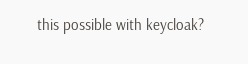this possible with keycloak?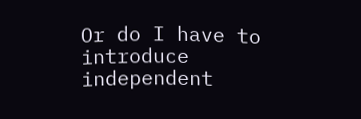Or do I have to introduce independent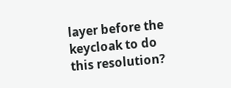layer before the keycloak to do this resolution?